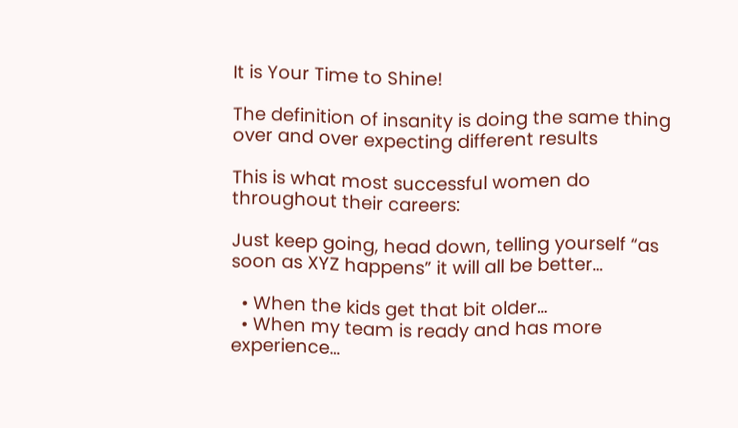It is Your Time to Shine!

The definition of insanity is doing the same thing over and over expecting different results

This is what most successful women do throughout their careers:

Just keep going, head down, telling yourself “as soon as XYZ happens” it will all be better…

  • When the kids get that bit older…
  • When my team is ready and has more experience…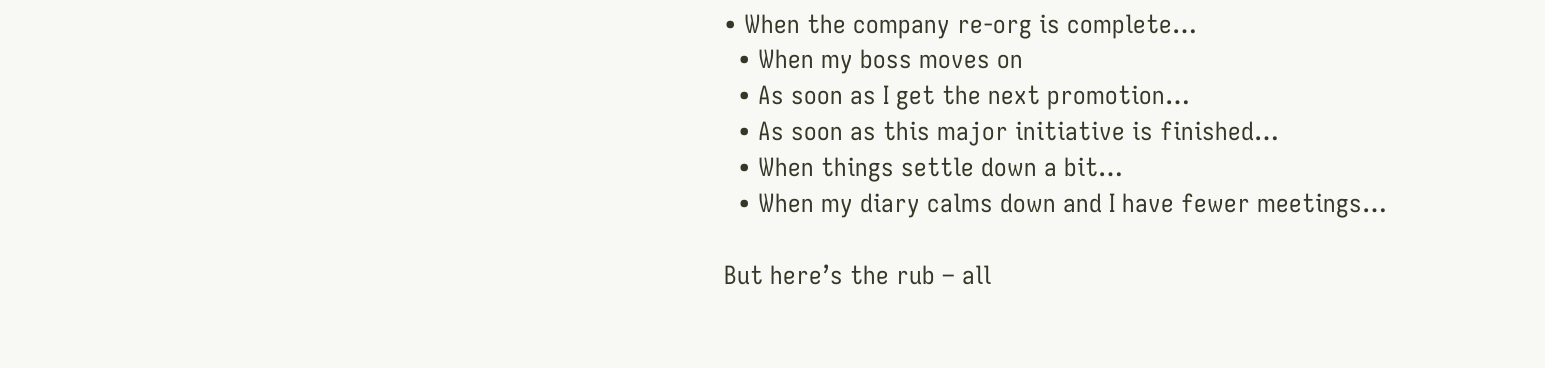• When the company re-org is complete…
  • When my boss moves on
  • As soon as I get the next promotion…
  • As soon as this major initiative is finished…
  • When things settle down a bit…
  • When my diary calms down and I have fewer meetings…

But here’s the rub – all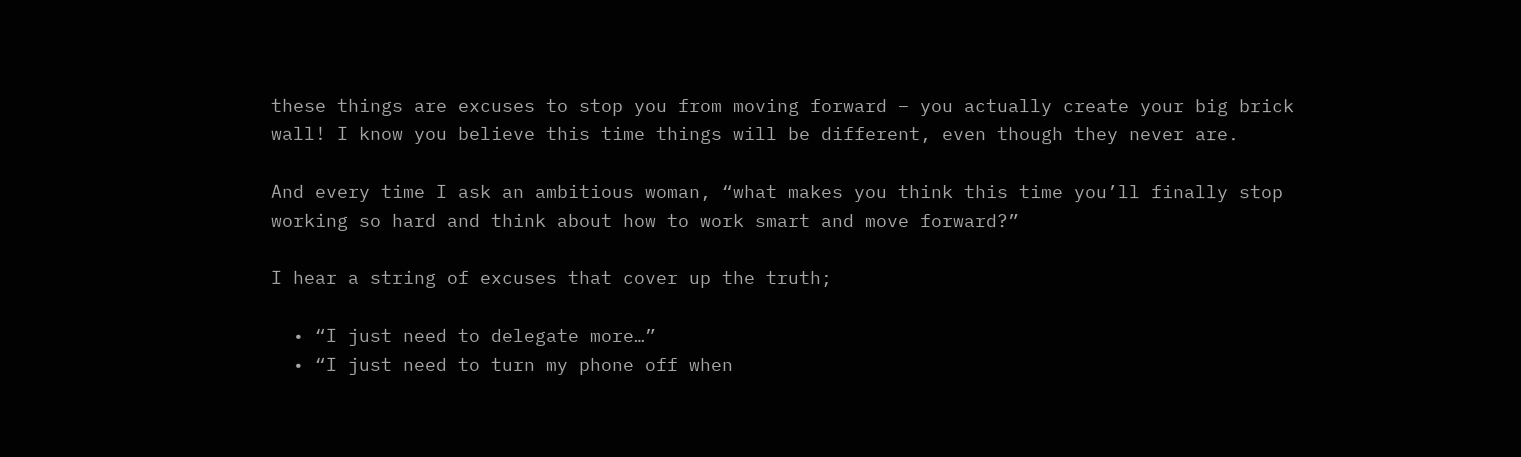these things are excuses to stop you from moving forward – you actually create your big brick wall! I know you believe this time things will be different, even though they never are.

And every time I ask an ambitious woman, “what makes you think this time you’ll finally stop working so hard and think about how to work smart and move forward?”

I hear a string of excuses that cover up the truth;

  • “I just need to delegate more…”
  • “I just need to turn my phone off when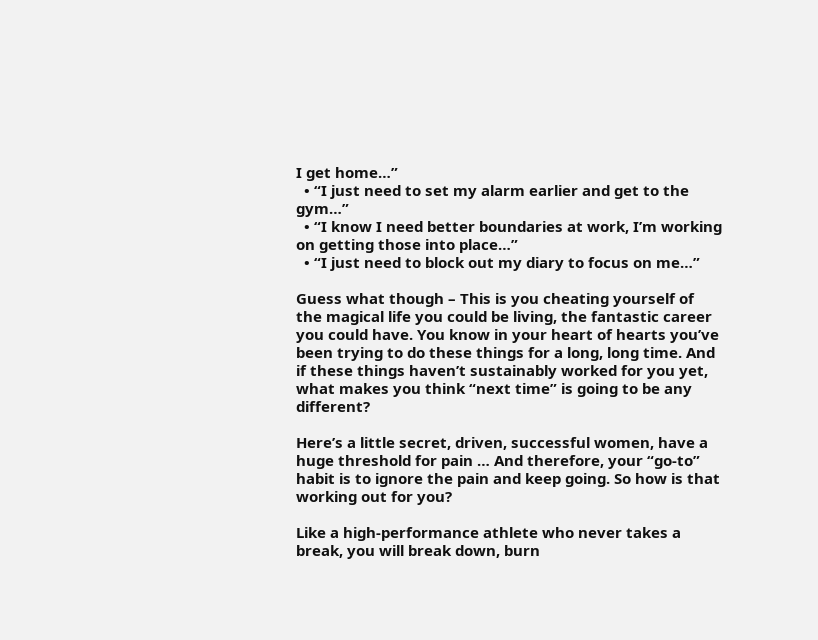I get home…”
  • “I just need to set my alarm earlier and get to the gym…”
  • “I know I need better boundaries at work, I’m working on getting those into place…”
  • “I just need to block out my diary to focus on me…”

Guess what though – This is you cheating yourself of the magical life you could be living, the fantastic career you could have. You know in your heart of hearts you’ve been trying to do these things for a long, long time. And if these things haven’t sustainably worked for you yet, what makes you think “next time” is going to be any different?

Here’s a little secret, driven, successful women, have a huge threshold for pain … And therefore, your “go-to” habit is to ignore the pain and keep going. So how is that working out for you?

Like a high-performance athlete who never takes a break, you will break down, burn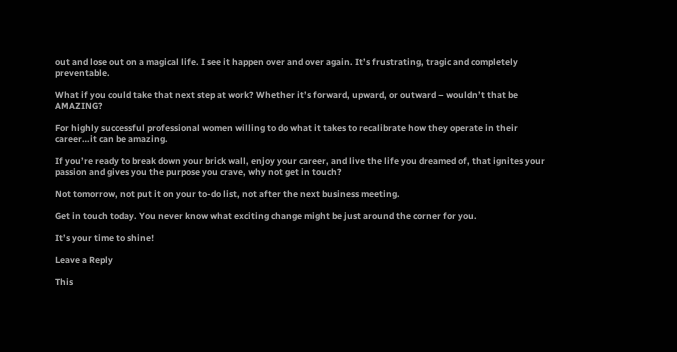out and lose out on a magical life. I see it happen over and over again. It’s frustrating, tragic and completely preventable.

What if you could take that next step at work? Whether it’s forward, upward, or outward – wouldn’t that be AMAZING?

For highly successful professional women willing to do what it takes to recalibrate how they operate in their career…it can be amazing.

If you’re ready to break down your brick wall, enjoy your career, and live the life you dreamed of, that ignites your passion and gives you the purpose you crave, why not get in touch?

Not tomorrow, not put it on your to-do list, not after the next business meeting.

Get in touch today. You never know what exciting change might be just around the corner for you.

It’s your time to shine!

Leave a Reply

This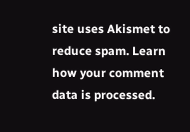site uses Akismet to reduce spam. Learn how your comment data is processed.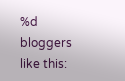%d bloggers like this: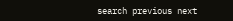search previous next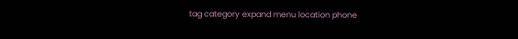tag category expand menu location phone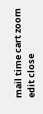mail time cart zoom edit close